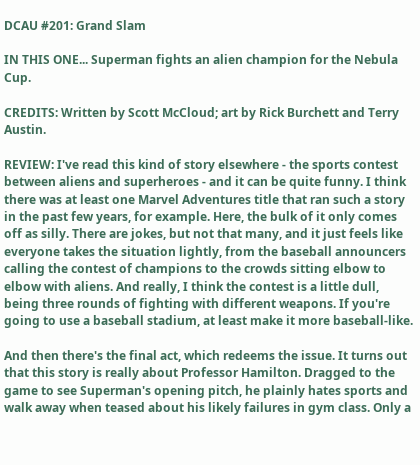DCAU #201: Grand Slam

IN THIS ONE... Superman fights an alien champion for the Nebula Cup.

CREDITS: Written by Scott McCloud; art by Rick Burchett and Terry Austin.

REVIEW: I've read this kind of story elsewhere - the sports contest between aliens and superheroes - and it can be quite funny. I think there was at least one Marvel Adventures title that ran such a story in the past few years, for example. Here, the bulk of it only comes off as silly. There are jokes, but not that many, and it just feels like everyone takes the situation lightly, from the baseball announcers calling the contest of champions to the crowds sitting elbow to elbow with aliens. And really, I think the contest is a little dull, being three rounds of fighting with different weapons. If you're going to use a baseball stadium, at least make it more baseball-like.

And then there's the final act, which redeems the issue. It turns out that this story is really about Professor Hamilton. Dragged to the game to see Superman's opening pitch, he plainly hates sports and walk away when teased about his likely failures in gym class. Only a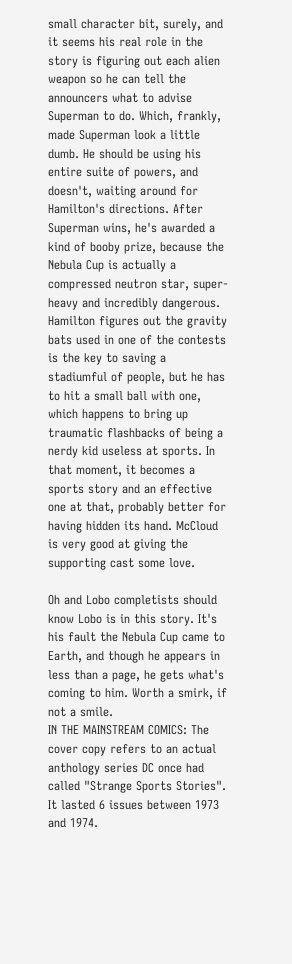small character bit, surely, and it seems his real role in the story is figuring out each alien weapon so he can tell the announcers what to advise Superman to do. Which, frankly, made Superman look a little dumb. He should be using his entire suite of powers, and doesn't, waiting around for Hamilton's directions. After Superman wins, he's awarded a kind of booby prize, because the Nebula Cup is actually a compressed neutron star, super-heavy and incredibly dangerous. Hamilton figures out the gravity bats used in one of the contests is the key to saving a stadiumful of people, but he has to hit a small ball with one, which happens to bring up traumatic flashbacks of being a nerdy kid useless at sports. In that moment, it becomes a sports story and an effective one at that, probably better for having hidden its hand. McCloud is very good at giving the supporting cast some love.

Oh and Lobo completists should know Lobo is in this story. It's his fault the Nebula Cup came to Earth, and though he appears in less than a page, he gets what's coming to him. Worth a smirk, if not a smile.
IN THE MAINSTREAM COMICS: The cover copy refers to an actual anthology series DC once had called "Strange Sports Stories". It lasted 6 issues between 1973 and 1974.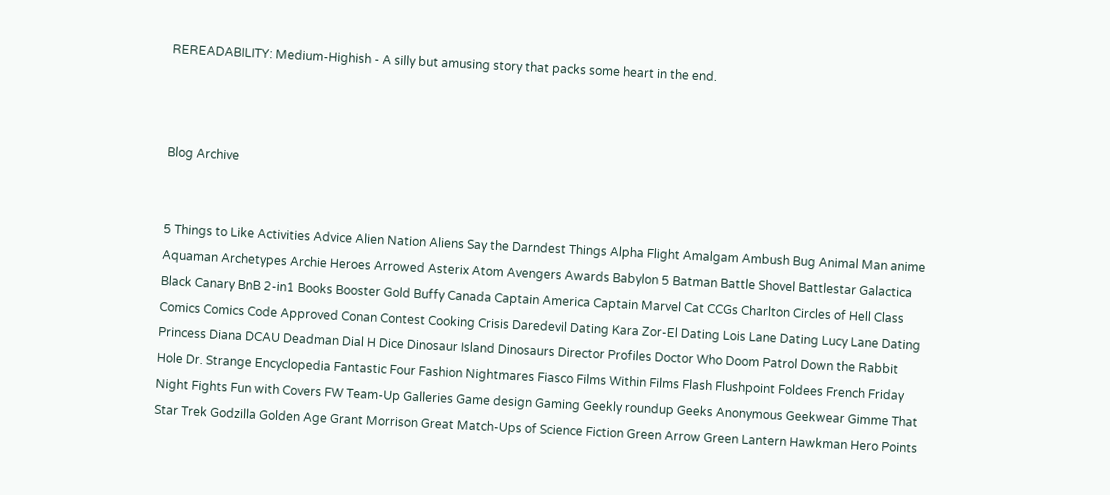REREADABILITY: Medium-Highish - A silly but amusing story that packs some heart in the end.



Blog Archive


5 Things to Like Activities Advice Alien Nation Aliens Say the Darndest Things Alpha Flight Amalgam Ambush Bug Animal Man anime Aquaman Archetypes Archie Heroes Arrowed Asterix Atom Avengers Awards Babylon 5 Batman Battle Shovel Battlestar Galactica Black Canary BnB 2-in1 Books Booster Gold Buffy Canada Captain America Captain Marvel Cat CCGs Charlton Circles of Hell Class Comics Comics Code Approved Conan Contest Cooking Crisis Daredevil Dating Kara Zor-El Dating Lois Lane Dating Lucy Lane Dating Princess Diana DCAU Deadman Dial H Dice Dinosaur Island Dinosaurs Director Profiles Doctor Who Doom Patrol Down the Rabbit Hole Dr. Strange Encyclopedia Fantastic Four Fashion Nightmares Fiasco Films Within Films Flash Flushpoint Foldees French Friday Night Fights Fun with Covers FW Team-Up Galleries Game design Gaming Geekly roundup Geeks Anonymous Geekwear Gimme That Star Trek Godzilla Golden Age Grant Morrison Great Match-Ups of Science Fiction Green Arrow Green Lantern Hawkman Hero Points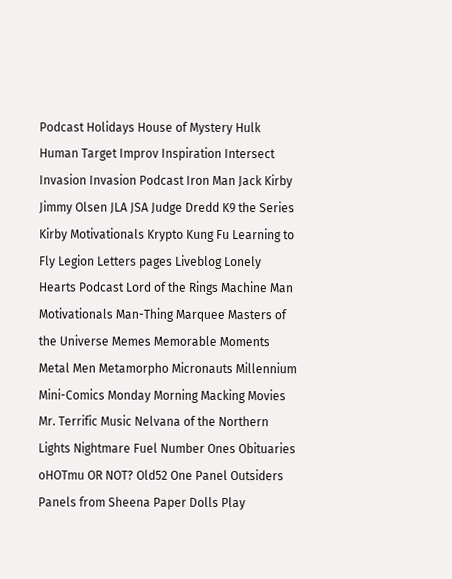Podcast Holidays House of Mystery Hulk Human Target Improv Inspiration Intersect Invasion Invasion Podcast Iron Man Jack Kirby Jimmy Olsen JLA JSA Judge Dredd K9 the Series Kirby Motivationals Krypto Kung Fu Learning to Fly Legion Letters pages Liveblog Lonely Hearts Podcast Lord of the Rings Machine Man Motivationals Man-Thing Marquee Masters of the Universe Memes Memorable Moments Metal Men Metamorpho Micronauts Millennium Mini-Comics Monday Morning Macking Movies Mr. Terrific Music Nelvana of the Northern Lights Nightmare Fuel Number Ones Obituaries oHOTmu OR NOT? Old52 One Panel Outsiders Panels from Sheena Paper Dolls Play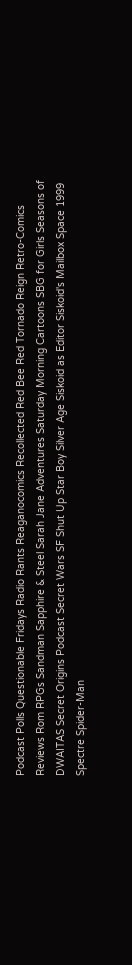Podcast Polls Questionable Fridays Radio Rants Reaganocomics Recollected Red Bee Red Tornado Reign Retro-Comics Reviews Rom RPGs Sandman Sapphire & Steel Sarah Jane Adventures Saturday Morning Cartoons SBG for Girls Seasons of DWAITAS Secret Origins Podcast Secret Wars SF Shut Up Star Boy Silver Age Siskoid as Editor Siskoid's Mailbox Space 1999 Spectre Spider-Man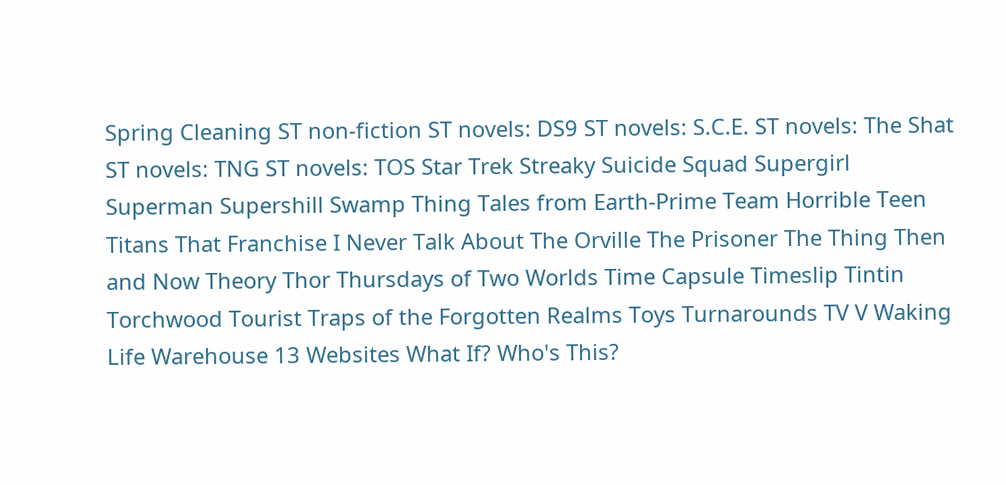Spring Cleaning ST non-fiction ST novels: DS9 ST novels: S.C.E. ST novels: The Shat ST novels: TNG ST novels: TOS Star Trek Streaky Suicide Squad Supergirl Superman Supershill Swamp Thing Tales from Earth-Prime Team Horrible Teen Titans That Franchise I Never Talk About The Orville The Prisoner The Thing Then and Now Theory Thor Thursdays of Two Worlds Time Capsule Timeslip Tintin Torchwood Tourist Traps of the Forgotten Realms Toys Turnarounds TV V Waking Life Warehouse 13 Websites What If? Who's This?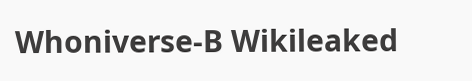Whoniverse-B Wikileaked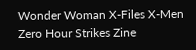Wonder Woman X-Files X-Men Zero Hour Strikes Zine